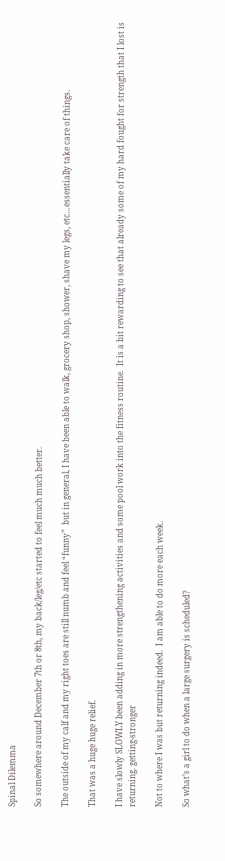Spinal Dilemma

So somewhere around December 7th or 8th, my back/leg/etc started to feel much much better.

The outside of my calf and my right toes are still numb and feel “funny”  but in general, I have been able to walk, grocery shop, shower, shave my legs, etc…essentially take care of things.

That was a huge huge relief.

I have slowly SLOWLY been adding in more strengthening activities and some pool work into the fitness routine.  It is a bit rewarding to see that already some of my hard fought for strength that I lost is returning. getting-stronger

Not to where I was but returning indeed.  I am able to do more each week.

So what’s a girl to do when a large surgery is scheduled?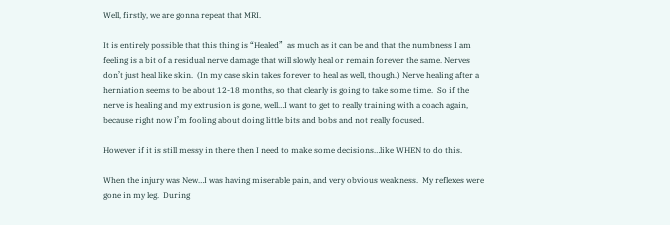Well, firstly, we are gonna repeat that MRI.

It is entirely possible that this thing is “Healed”  as much as it can be and that the numbness I am feeling is a bit of a residual nerve damage that will slowly heal or remain forever the same. Nerves don’t just heal like skin.  (In my case skin takes forever to heal as well, though.) Nerve healing after a herniation seems to be about 12-18 months, so that clearly is going to take some time.  So if the nerve is healing and my extrusion is gone, well…I want to get to really training with a coach again, because right now I’m fooling about doing little bits and bobs and not really focused.

However if it is still messy in there then I need to make some decisions…like WHEN to do this.

When the injury was New…I was having miserable pain, and very obvious weakness.  My reflexes were gone in my leg.  During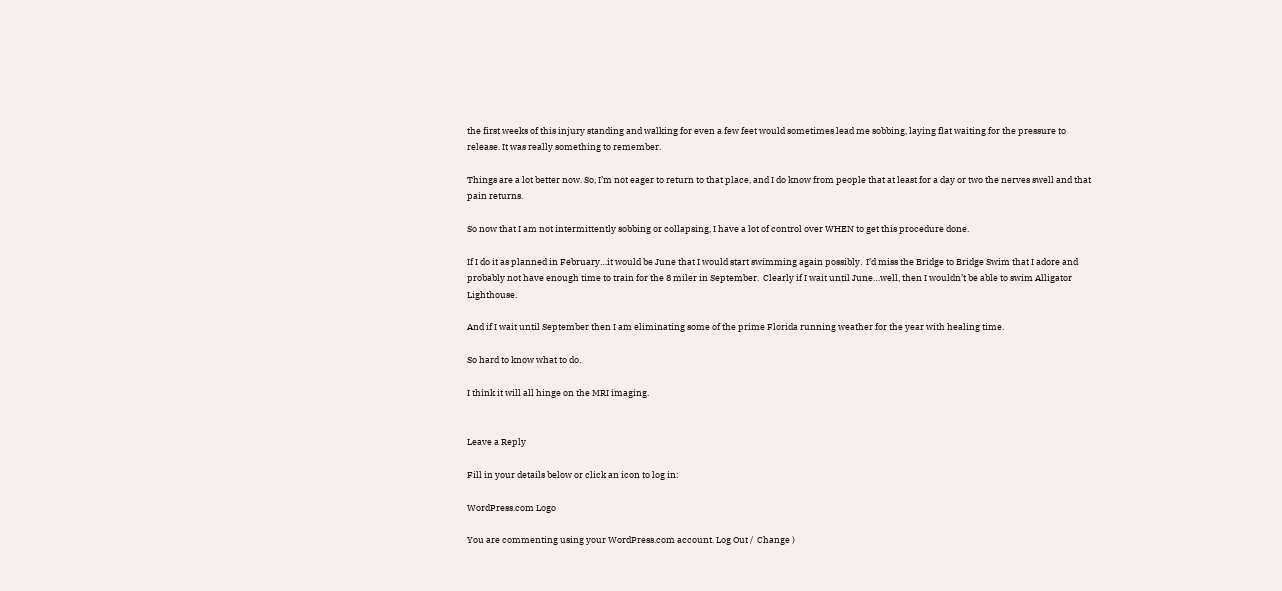the first weeks of this injury standing and walking for even a few feet would sometimes lead me sobbing, laying flat waiting for the pressure to release. It was really something to remember.

Things are a lot better now. So, I’m not eager to return to that place, and I do know from people that at least for a day or two the nerves swell and that pain returns.

So now that I am not intermittently sobbing or collapsing, I have a lot of control over WHEN to get this procedure done.

If I do it as planned in February…it would be June that I would start swimming again possibly.  I’d miss the Bridge to Bridge Swim that I adore and probably not have enough time to train for the 8 miler in September.  Clearly if I wait until June…well, then I wouldn’t be able to swim Alligator Lighthouse.

And if I wait until September then I am eliminating some of the prime Florida running weather for the year with healing time.

So hard to know what to do.

I think it will all hinge on the MRI imaging.


Leave a Reply

Fill in your details below or click an icon to log in:

WordPress.com Logo

You are commenting using your WordPress.com account. Log Out /  Change )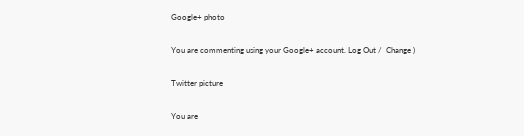Google+ photo

You are commenting using your Google+ account. Log Out /  Change )

Twitter picture

You are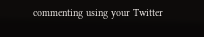commenting using your Twitter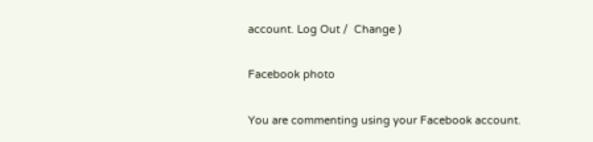account. Log Out /  Change )

Facebook photo

You are commenting using your Facebook account.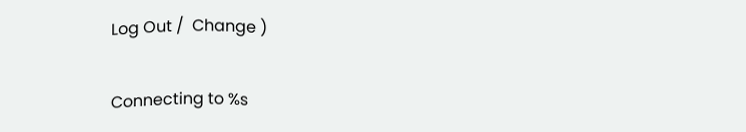Log Out /  Change )


Connecting to %s